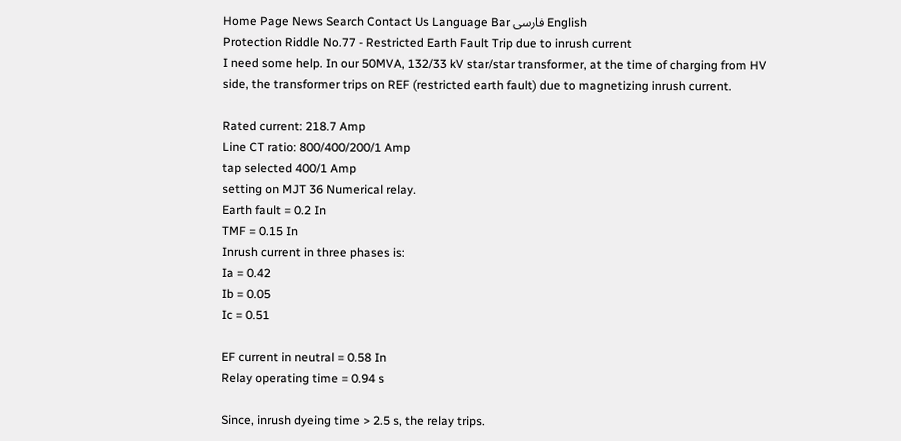Home Page News Search Contact Us Language Bar فارسی English
Protection Riddle No.77 - Restricted Earth Fault Trip due to inrush current
I need some help. In our 50MVA, 132/33 kV star/star transformer, at the time of charging from HV side, the transformer trips on REF (restricted earth fault) due to magnetizing inrush current.

Rated current: 218.7 Amp
Line CT ratio: 800/400/200/1 Amp
tap selected 400/1 Amp
setting on MJT 36 Numerical relay.
Earth fault = 0.2 In
TMF = 0.15 In
Inrush current in three phases is:
Ia = 0.42
Ib = 0.05
Ic = 0.51

EF current in neutral = 0.58 In
Relay operating time = 0.94 s

Since, inrush dyeing time > 2.5 s, the relay trips.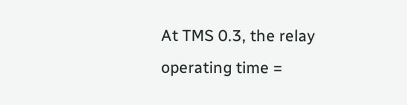At TMS 0.3, the relay operating time =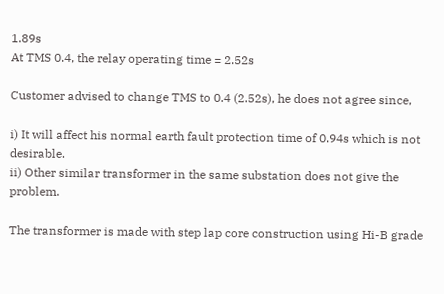1.89s
At TMS 0.4, the relay operating time = 2.52s

Customer advised to change TMS to 0.4 (2.52s), he does not agree since,

i) It will affect his normal earth fault protection time of 0.94s which is not desirable.
ii) Other similar transformer in the same substation does not give the problem.

The transformer is made with step lap core construction using Hi-B grade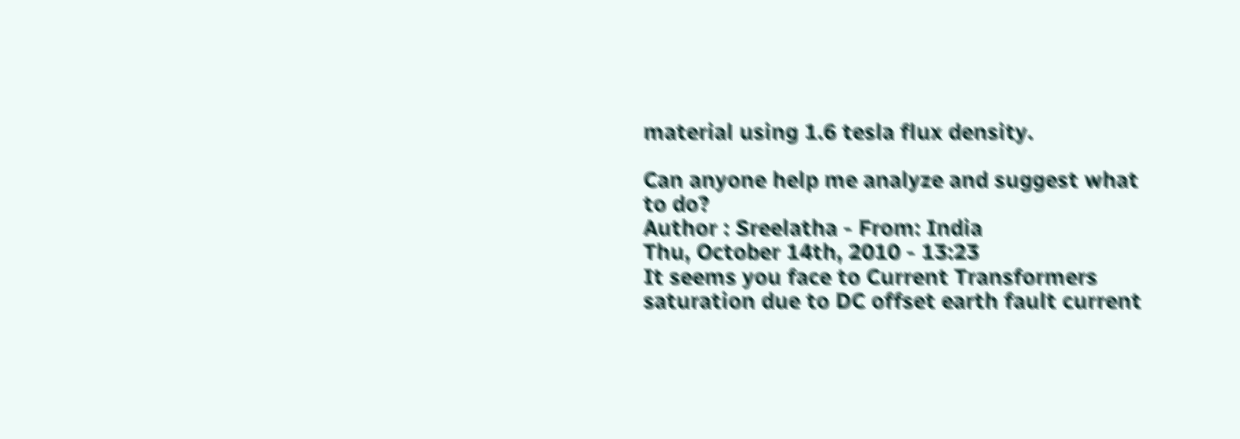material using 1.6 tesla flux density.

Can anyone help me analyze and suggest what to do?
Author : Sreelatha - From: India
Thu, October 14th, 2010 - 13:23
It seems you face to Current Transformers saturation due to DC offset earth fault current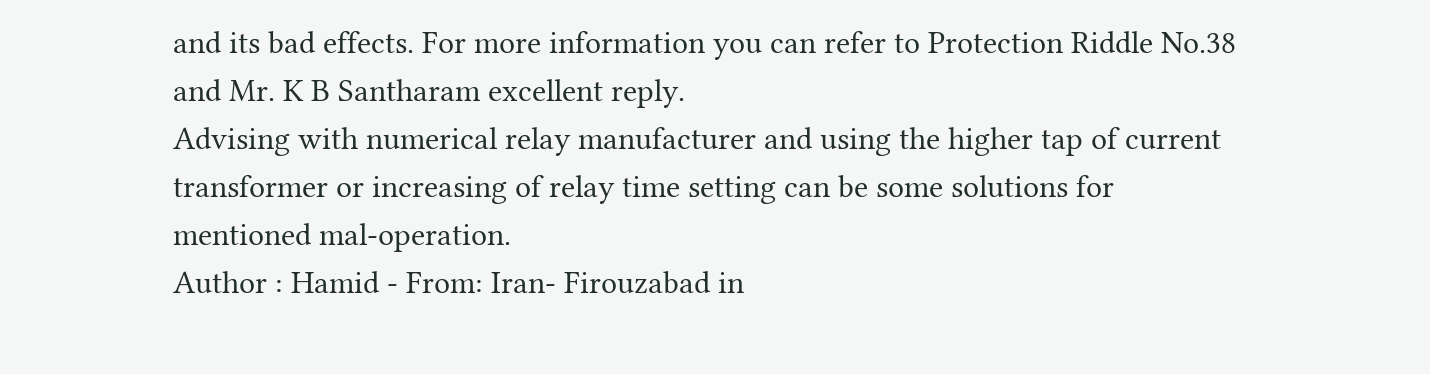and its bad effects. For more information you can refer to Protection Riddle No.38 and Mr. K B Santharam excellent reply.
Advising with numerical relay manufacturer and using the higher tap of current transformer or increasing of relay time setting can be some solutions for mentioned mal-operation.
Author : Hamid - From: Iran- Firouzabad in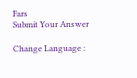Fars
Submit Your Answer

Change Language :